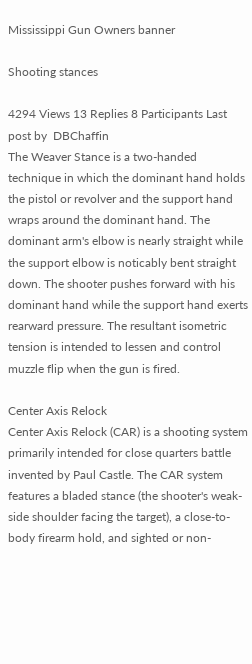Mississippi Gun Owners banner

Shooting stances

4294 Views 13 Replies 8 Participants Last post by  DBChaffin
The Weaver Stance is a two-handed technique in which the dominant hand holds the pistol or revolver and the support hand wraps around the dominant hand. The dominant arm's elbow is nearly straight while the support elbow is noticably bent straight down. The shooter pushes forward with his dominant hand while the support hand exerts rearward pressure. The resultant isometric tension is intended to lessen and control muzzle flip when the gun is fired.

Center Axis Relock
Center Axis Relock (CAR) is a shooting system primarily intended for close quarters battle invented by Paul Castle. The CAR system features a bladed stance (the shooter's weak-side shoulder facing the target), a close-to-body firearm hold, and sighted or non-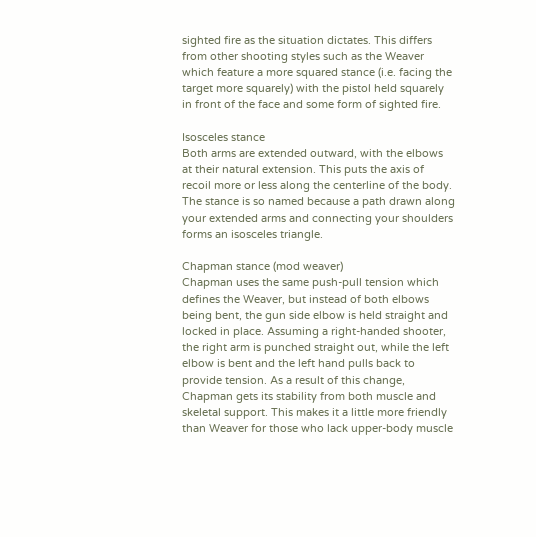sighted fire as the situation dictates. This differs from other shooting styles such as the Weaver which feature a more squared stance (i.e. facing the target more squarely) with the pistol held squarely in front of the face and some form of sighted fire.

Isosceles stance
Both arms are extended outward, with the elbows at their natural extension. This puts the axis of recoil more or less along the centerline of the body. The stance is so named because a path drawn along your extended arms and connecting your shoulders forms an isosceles triangle.

Chapman stance (mod weaver)
Chapman uses the same push-pull tension which defines the Weaver, but instead of both elbows being bent, the gun side elbow is held straight and locked in place. Assuming a right-handed shooter, the right arm is punched straight out, while the left elbow is bent and the left hand pulls back to provide tension. As a result of this change, Chapman gets its stability from both muscle and skeletal support. This makes it a little more friendly than Weaver for those who lack upper-body muscle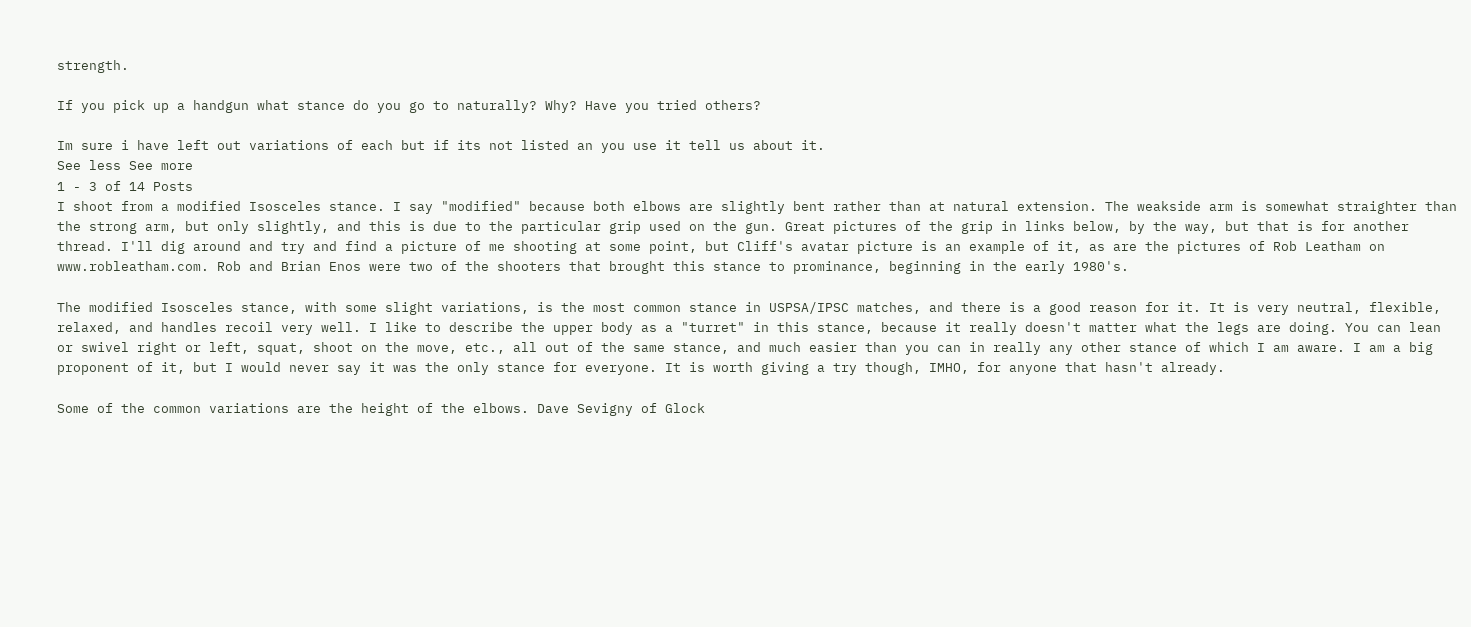strength.

If you pick up a handgun what stance do you go to naturally? Why? Have you tried others?

Im sure i have left out variations of each but if its not listed an you use it tell us about it.
See less See more
1 - 3 of 14 Posts
I shoot from a modified Isosceles stance. I say "modified" because both elbows are slightly bent rather than at natural extension. The weakside arm is somewhat straighter than the strong arm, but only slightly, and this is due to the particular grip used on the gun. Great pictures of the grip in links below, by the way, but that is for another thread. I'll dig around and try and find a picture of me shooting at some point, but Cliff's avatar picture is an example of it, as are the pictures of Rob Leatham on www.robleatham.com. Rob and Brian Enos were two of the shooters that brought this stance to prominance, beginning in the early 1980's.

The modified Isosceles stance, with some slight variations, is the most common stance in USPSA/IPSC matches, and there is a good reason for it. It is very neutral, flexible, relaxed, and handles recoil very well. I like to describe the upper body as a "turret" in this stance, because it really doesn't matter what the legs are doing. You can lean or swivel right or left, squat, shoot on the move, etc., all out of the same stance, and much easier than you can in really any other stance of which I am aware. I am a big proponent of it, but I would never say it was the only stance for everyone. It is worth giving a try though, IMHO, for anyone that hasn't already.

Some of the common variations are the height of the elbows. Dave Sevigny of Glock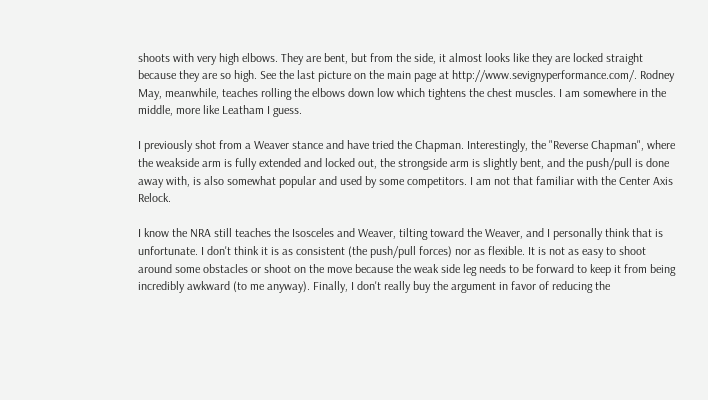shoots with very high elbows. They are bent, but from the side, it almost looks like they are locked straight because they are so high. See the last picture on the main page at http://www.sevignyperformance.com/. Rodney May, meanwhile, teaches rolling the elbows down low which tightens the chest muscles. I am somewhere in the middle, more like Leatham I guess.

I previously shot from a Weaver stance and have tried the Chapman. Interestingly, the "Reverse Chapman", where the weakside arm is fully extended and locked out, the strongside arm is slightly bent, and the push/pull is done away with, is also somewhat popular and used by some competitors. I am not that familiar with the Center Axis Relock.

I know the NRA still teaches the Isosceles and Weaver, tilting toward the Weaver, and I personally think that is unfortunate. I don't think it is as consistent (the push/pull forces) nor as flexible. It is not as easy to shoot around some obstacles or shoot on the move because the weak side leg needs to be forward to keep it from being incredibly awkward (to me anyway). Finally, I don't really buy the argument in favor of reducing the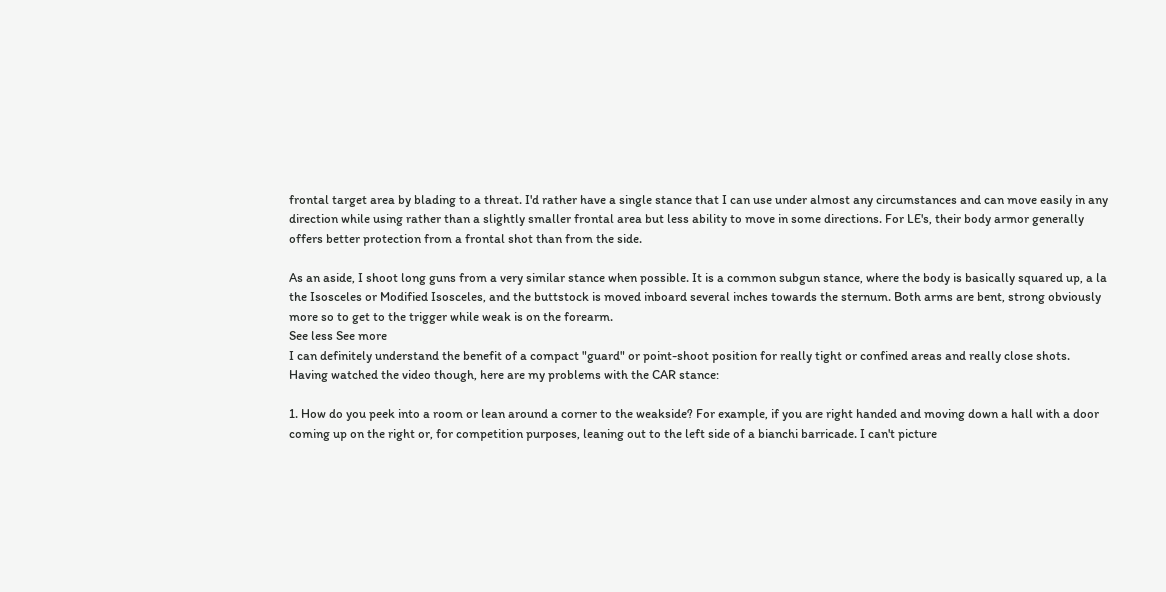frontal target area by blading to a threat. I'd rather have a single stance that I can use under almost any circumstances and can move easily in any direction while using rather than a slightly smaller frontal area but less ability to move in some directions. For LE's, their body armor generally offers better protection from a frontal shot than from the side.

As an aside, I shoot long guns from a very similar stance when possible. It is a common subgun stance, where the body is basically squared up, a la the Isosceles or Modified Isosceles, and the buttstock is moved inboard several inches towards the sternum. Both arms are bent, strong obviously more so to get to the trigger while weak is on the forearm.
See less See more
I can definitely understand the benefit of a compact "guard" or point-shoot position for really tight or confined areas and really close shots. Having watched the video though, here are my problems with the CAR stance:

1. How do you peek into a room or lean around a corner to the weakside? For example, if you are right handed and moving down a hall with a door coming up on the right or, for competition purposes, leaning out to the left side of a bianchi barricade. I can't picture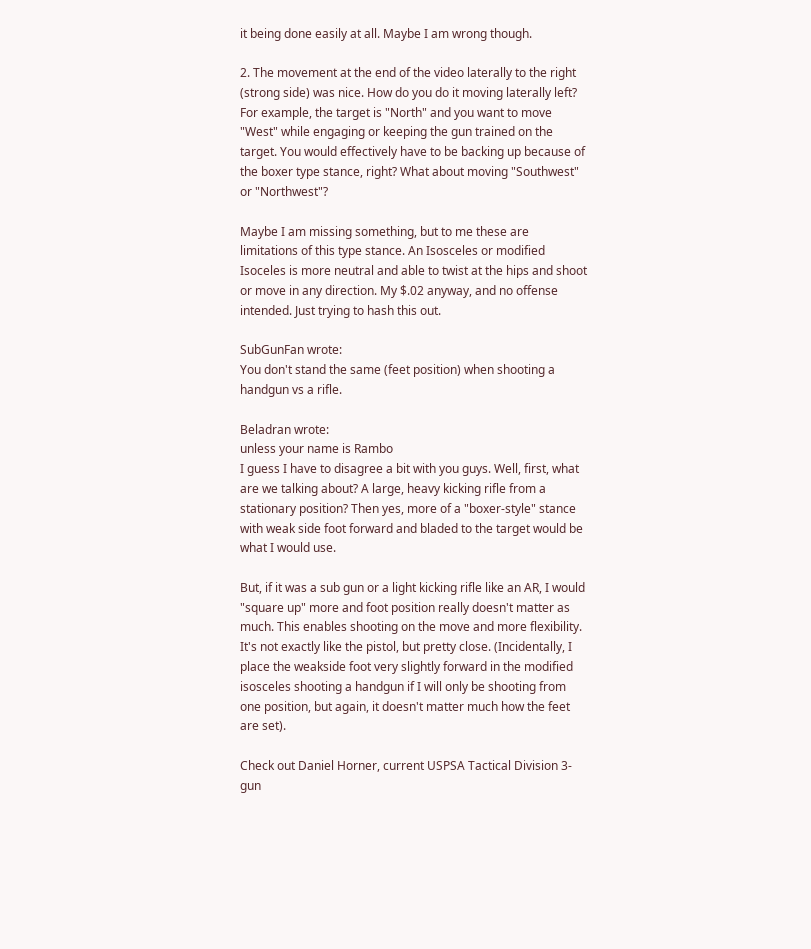it being done easily at all. Maybe I am wrong though.

2. The movement at the end of the video laterally to the right (strong side) was nice. How do you do it moving laterally left? For example, the target is "North" and you want to move "West" while engaging or keeping the gun trained on the target. You would effectively have to be backing up because of the boxer type stance, right? What about moving "Southwest" or "Northwest"?

Maybe I am missing something, but to me these are limitations of this type stance. An Isosceles or modified Isoceles is more neutral and able to twist at the hips and shoot or move in any direction. My $.02 anyway, and no offense intended. Just trying to hash this out.

SubGunFan wrote:
You don't stand the same (feet position) when shooting a handgun vs a rifle.

Beladran wrote:
unless your name is Rambo
I guess I have to disagree a bit with you guys. Well, first, what are we talking about? A large, heavy kicking rifle from a stationary position? Then yes, more of a "boxer-style" stance with weak side foot forward and bladed to the target would be what I would use.

But, if it was a sub gun or a light kicking rifle like an AR, I would "square up" more and foot position really doesn't matter as much. This enables shooting on the move and more flexibility. It's not exactly like the pistol, but pretty close. (Incidentally, I place the weakside foot very slightly forward in the modified isosceles shooting a handgun if I will only be shooting from one position, but again, it doesn't matter much how the feet are set).

Check out Daniel Horner, current USPSA Tactical Division 3-gun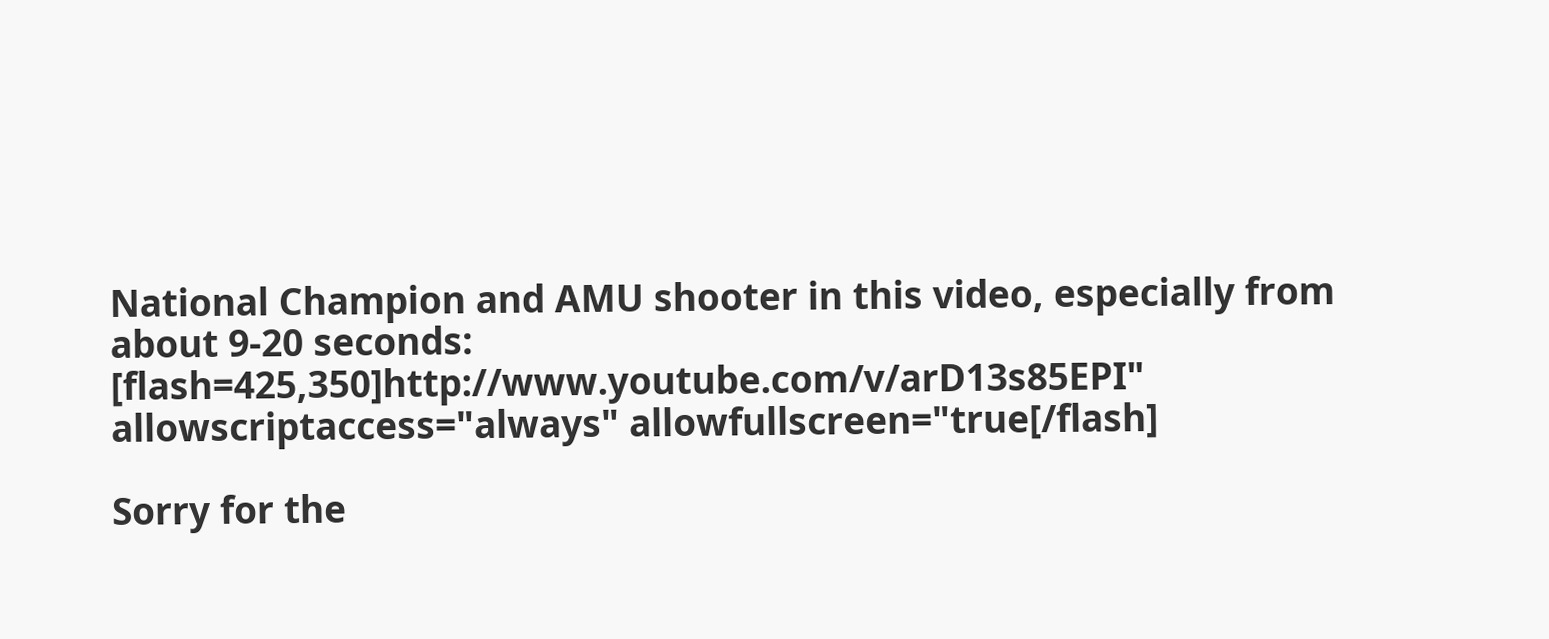National Champion and AMU shooter in this video, especially from about 9-20 seconds:
[flash=425,350]http://www.youtube.com/v/arD13s85EPI" allowscriptaccess="always" allowfullscreen="true[/flash]

Sorry for the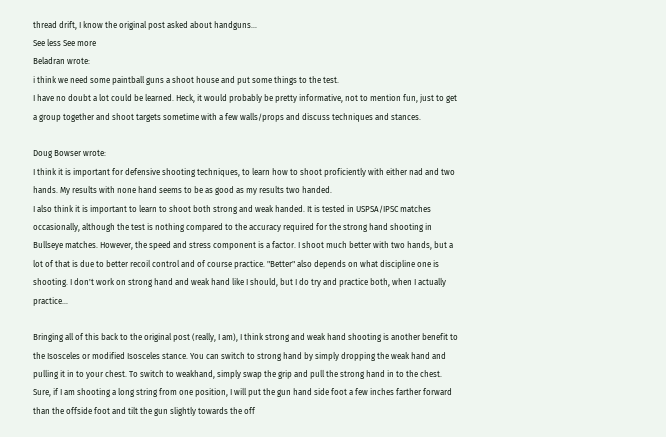thread drift, I know the original post asked about handguns...
See less See more
Beladran wrote:
i think we need some paintball guns a shoot house and put some things to the test.
I have no doubt a lot could be learned. Heck, it would probably be pretty informative, not to mention fun, just to get a group together and shoot targets sometime with a few walls/props and discuss techniques and stances.

Doug Bowser wrote:
I think it is important for defensive shooting techniques, to learn how to shoot proficiently with either nad and two hands. My results with none hand seems to be as good as my results two handed.
I also think it is important to learn to shoot both strong and weak handed. It is tested in USPSA/IPSC matches occasionally, although the test is nothing compared to the accuracy required for the strong hand shooting in Bullseye matches. However, the speed and stress component is a factor. I shoot much better with two hands, but a lot of that is due to better recoil control and of course practice. "Better" also depends on what discipline one is shooting. I don't work on strong hand and weak hand like I should, but I do try and practice both, when I actually practice...

Bringing all of this back to the original post (really, I am), I think strong and weak hand shooting is another benefit to the Isosceles or modified Isosceles stance. You can switch to strong hand by simply dropping the weak hand and pulling it in to your chest. To switch to weakhand, simply swap the grip and pull the strong hand in to the chest. Sure, if I am shooting a long string from one position, I will put the gun hand side foot a few inches farther forward than the offside foot and tilt the gun slightly towards the off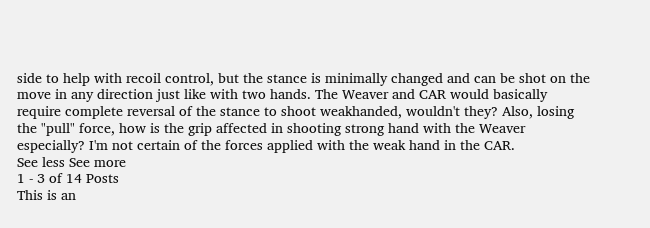side to help with recoil control, but the stance is minimally changed and can be shot on the move in any direction just like with two hands. The Weaver and CAR would basically require complete reversal of the stance to shoot weakhanded, wouldn't they? Also, losing the "pull" force, how is the grip affected in shooting strong hand with the Weaver especially? I'm not certain of the forces applied with the weak hand in the CAR.
See less See more
1 - 3 of 14 Posts
This is an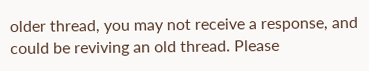older thread, you may not receive a response, and could be reviving an old thread. Please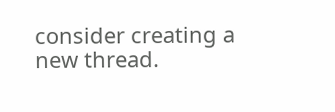consider creating a new thread.